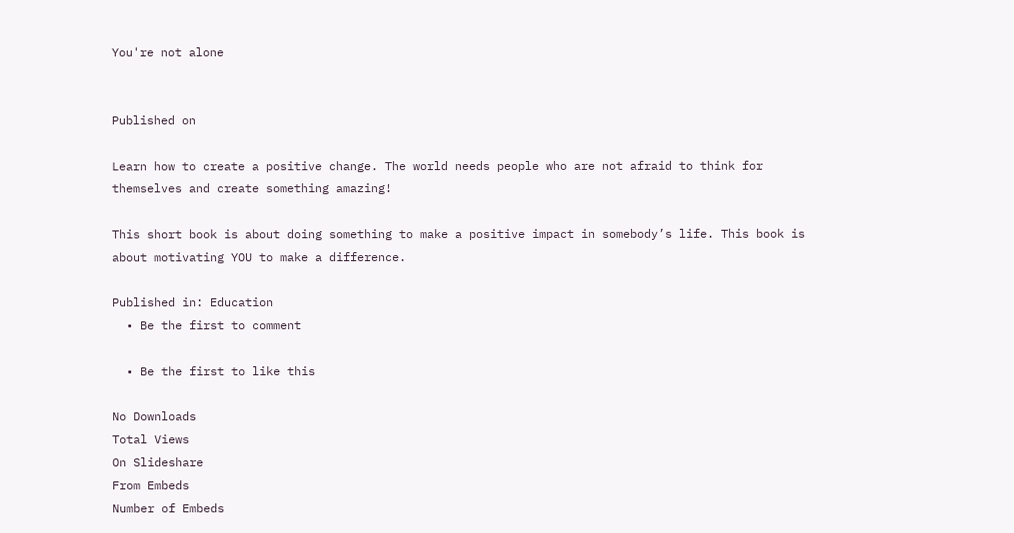You're not alone


Published on

Learn how to create a positive change. The world needs people who are not afraid to think for themselves and create something amazing!

This short book is about doing something to make a positive impact in somebody’s life. This book is about motivating YOU to make a difference.

Published in: Education
  • Be the first to comment

  • Be the first to like this

No Downloads
Total Views
On Slideshare
From Embeds
Number of Embeds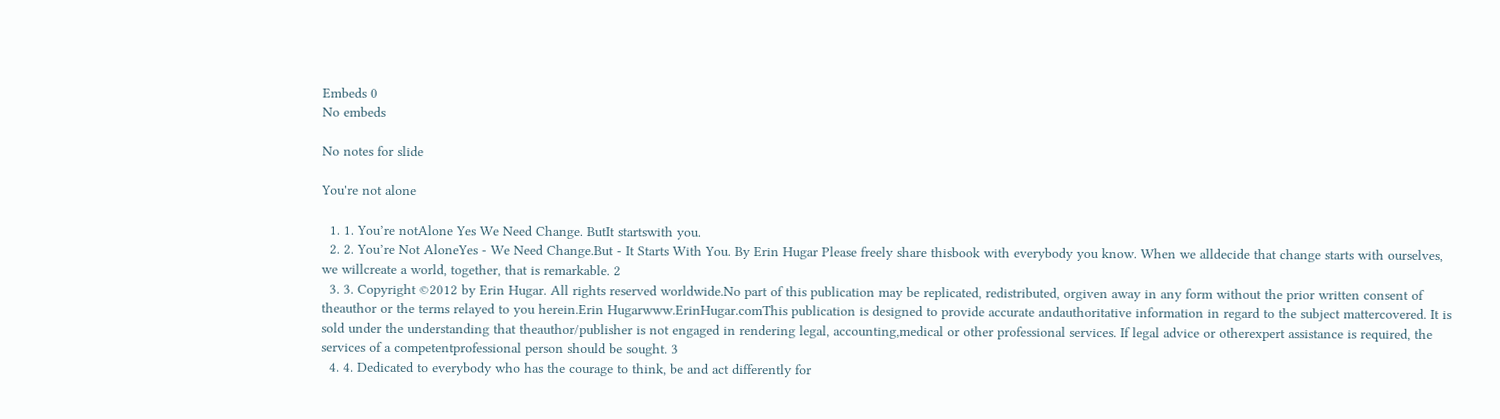Embeds 0
No embeds

No notes for slide

You're not alone

  1. 1. You’re notAlone Yes We Need Change. ButIt startswith you.
  2. 2. You’re Not AloneYes - We Need Change.But - It Starts With You. By Erin Hugar Please freely share thisbook with everybody you know. When we alldecide that change starts with ourselves, we willcreate a world, together, that is remarkable. 2
  3. 3. Copyright ©2012 by Erin Hugar. All rights reserved worldwide.No part of this publication may be replicated, redistributed, orgiven away in any form without the prior written consent of theauthor or the terms relayed to you herein.Erin Hugarwww.ErinHugar.comThis publication is designed to provide accurate andauthoritative information in regard to the subject mattercovered. It is sold under the understanding that theauthor/publisher is not engaged in rendering legal, accounting,medical or other professional services. If legal advice or otherexpert assistance is required, the services of a competentprofessional person should be sought. 3
  4. 4. Dedicated to everybody who has the courage to think, be and act differently for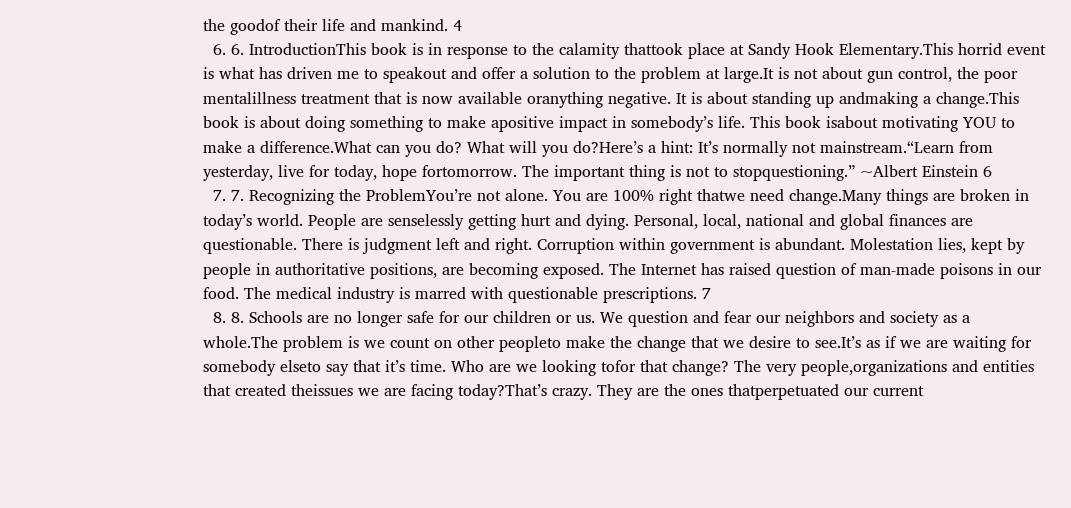the goodof their life and mankind. 4
  6. 6. IntroductionThis book is in response to the calamity thattook place at Sandy Hook Elementary.This horrid event is what has driven me to speakout and offer a solution to the problem at large.It is not about gun control, the poor mentalillness treatment that is now available oranything negative. It is about standing up andmaking a change.This book is about doing something to make apositive impact in somebody’s life. This book isabout motivating YOU to make a difference.What can you do? What will you do?Here’s a hint: It’s normally not mainstream.“Learn from yesterday, live for today, hope fortomorrow. The important thing is not to stopquestioning.” ~Albert Einstein 6
  7. 7. Recognizing the ProblemYou’re not alone. You are 100% right thatwe need change.Many things are broken in today’s world. People are senselessly getting hurt and dying. Personal, local, national and global finances are questionable. There is judgment left and right. Corruption within government is abundant. Molestation lies, kept by people in authoritative positions, are becoming exposed. The Internet has raised question of man-made poisons in our food. The medical industry is marred with questionable prescriptions. 7
  8. 8. Schools are no longer safe for our children or us. We question and fear our neighbors and society as a whole.The problem is we count on other peopleto make the change that we desire to see.It’s as if we are waiting for somebody elseto say that it’s time. Who are we looking tofor that change? The very people,organizations and entities that created theissues we are facing today?That’s crazy. They are the ones thatperpetuated our current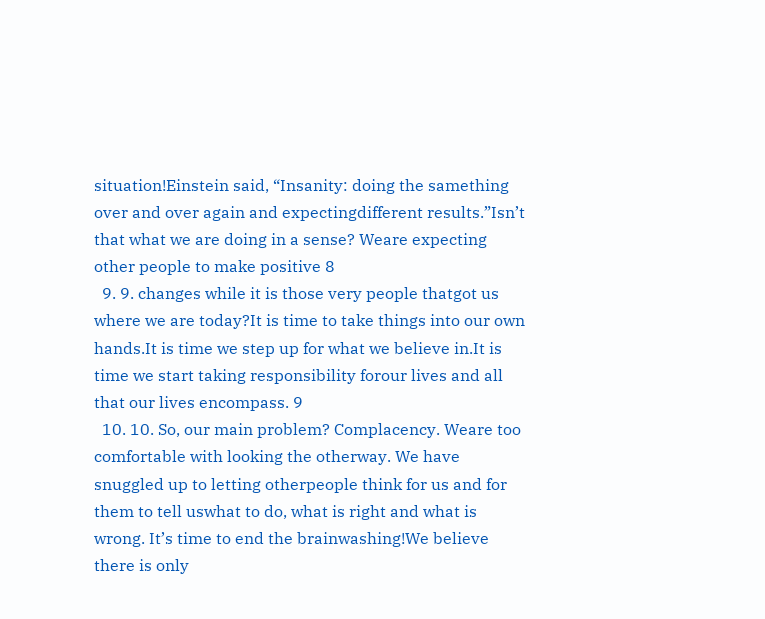situation!Einstein said, “Insanity: doing the samething over and over again and expectingdifferent results.”Isn’t that what we are doing in a sense? Weare expecting other people to make positive 8
  9. 9. changes while it is those very people thatgot us where we are today?It is time to take things into our own hands.It is time we step up for what we believe in.It is time we start taking responsibility forour lives and all that our lives encompass. 9
  10. 10. So, our main problem? Complacency. Weare too comfortable with looking the otherway. We have snuggled up to letting otherpeople think for us and for them to tell uswhat to do, what is right and what is wrong. It’s time to end the brainwashing!We believe there is only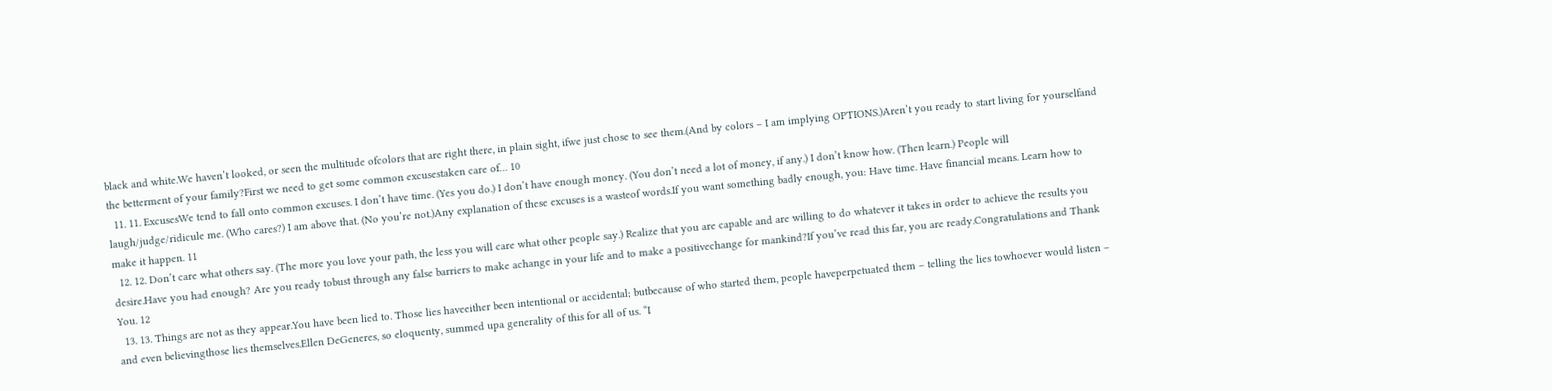black and white.We haven’t looked, or seen the multitude ofcolors that are right there, in plain sight, ifwe just chose to see them.(And by colors – I am implying OPTIONS.)Aren’t you ready to start living for yourselfand the betterment of your family?First we need to get some common excusestaken care of… 10
  11. 11. ExcusesWe tend to fall onto common excuses. I don’t have time. (Yes you do.) I don’t have enough money. (You don’t need a lot of money, if any.) I don’t know how. (Then learn.) People will laugh/judge/ridicule me. (Who cares?) I am above that. (No you’re not.)Any explanation of these excuses is a wasteof words.If you want something badly enough, you: Have time. Have financial means. Learn how to make it happen. 11
  12. 12. Don’t care what others say. (The more you love your path, the less you will care what other people say.) Realize that you are capable and are willing to do whatever it takes in order to achieve the results you desire.Have you had enough? Are you ready tobust through any false barriers to make achange in your life and to make a positivechange for mankind?If you’ve read this far, you are ready.Congratulations and Thank You. 12
  13. 13. Things are not as they appear.You have been lied to. Those lies haveeither been intentional or accidental; butbecause of who started them, people haveperpetuated them – telling the lies towhoever would listen – and even believingthose lies themselves.Ellen DeGeneres, so eloquenty, summed upa generality of this for all of us. “I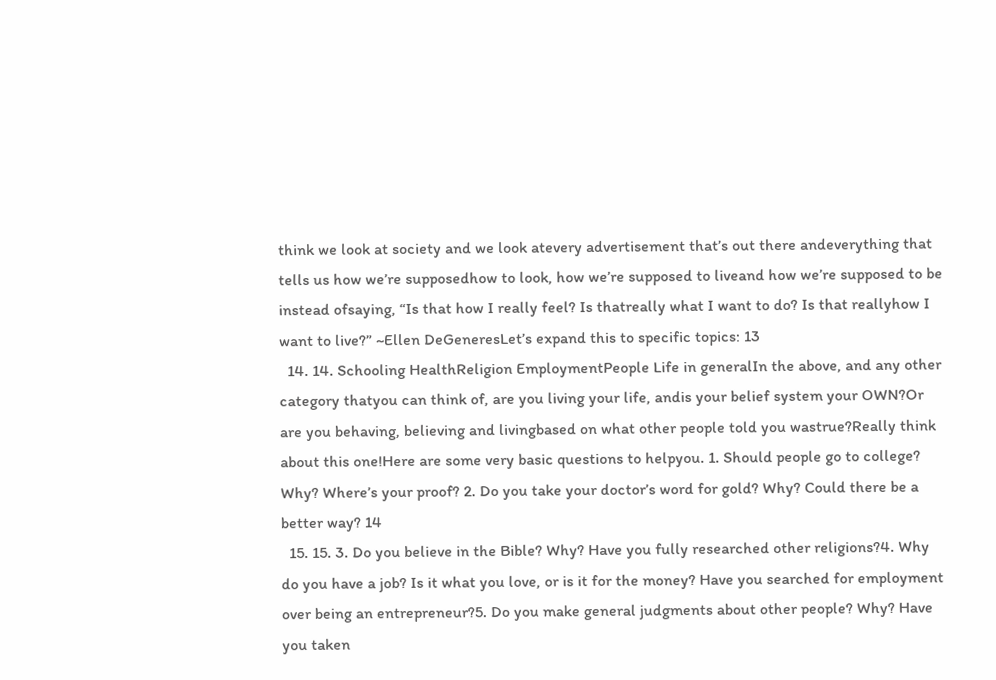think we look at society and we look atevery advertisement that’s out there andeverything that tells us how we’re supposedhow to look, how we’re supposed to liveand how we’re supposed to be instead ofsaying, “Is that how I really feel? Is thatreally what I want to do? Is that reallyhow I want to live?” ~Ellen DeGeneresLet’s expand this to specific topics: 13
  14. 14. Schooling HealthReligion EmploymentPeople Life in generalIn the above, and any other category thatyou can think of, are you living your life, andis your belief system your OWN?Or are you behaving, believing and livingbased on what other people told you wastrue?Really think about this one!Here are some very basic questions to helpyou. 1. Should people go to college? Why? Where’s your proof? 2. Do you take your doctor’s word for gold? Why? Could there be a better way? 14
  15. 15. 3. Do you believe in the Bible? Why? Have you fully researched other religions?4. Why do you have a job? Is it what you love, or is it for the money? Have you searched for employment over being an entrepreneur?5. Do you make general judgments about other people? Why? Have you taken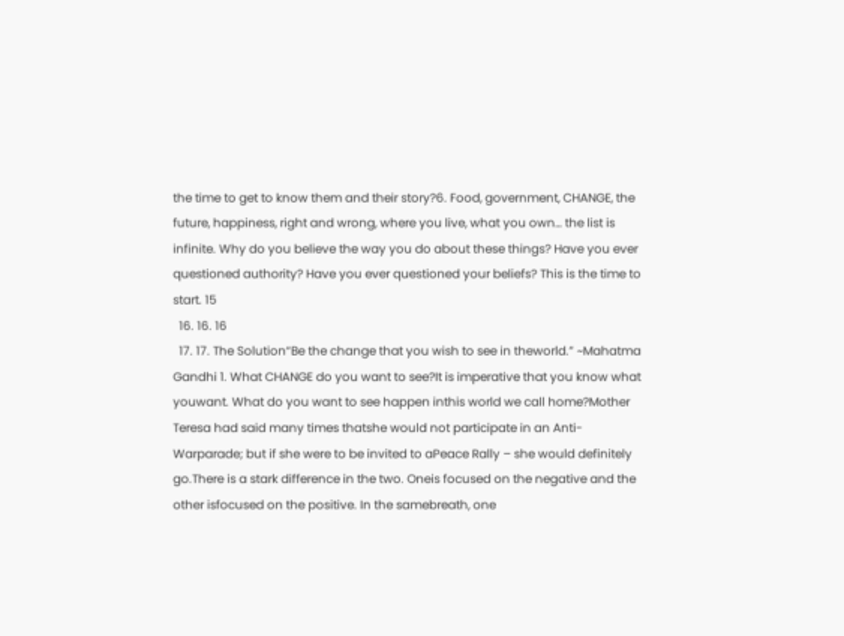the time to get to know them and their story?6. Food, government, CHANGE, the future, happiness, right and wrong, where you live, what you own… the list is infinite. Why do you believe the way you do about these things? Have you ever questioned authority? Have you ever questioned your beliefs? This is the time to start. 15
  16. 16. 16
  17. 17. The Solution“Be the change that you wish to see in theworld.” ~Mahatma Gandhi 1. What CHANGE do you want to see?It is imperative that you know what youwant. What do you want to see happen inthis world we call home?Mother Teresa had said many times thatshe would not participate in an Anti-Warparade; but if she were to be invited to aPeace Rally – she would definitely go.There is a stark difference in the two. Oneis focused on the negative and the other isfocused on the positive. In the samebreath, one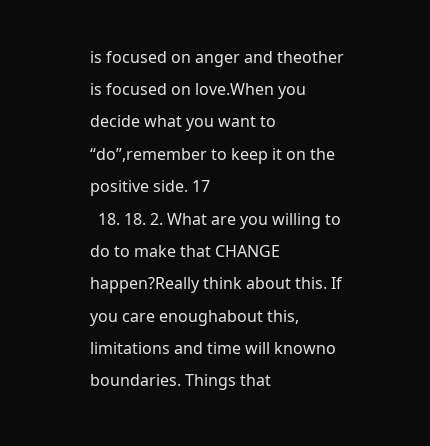is focused on anger and theother is focused on love.When you decide what you want to “do”,remember to keep it on the positive side. 17
  18. 18. 2. What are you willing to do to make that CHANGE happen?Really think about this. If you care enoughabout this, limitations and time will knowno boundaries. Things that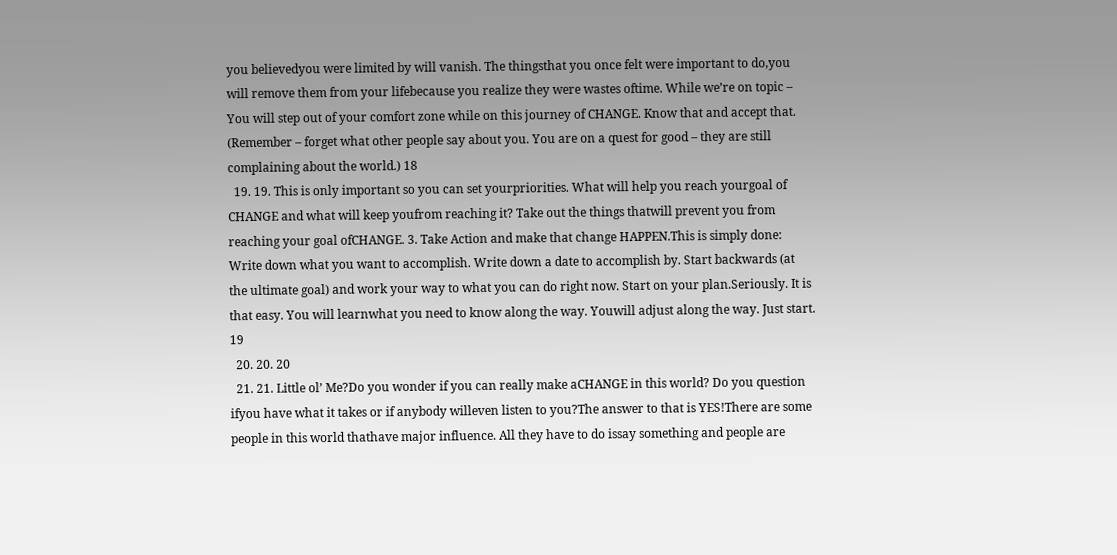you believedyou were limited by will vanish. The thingsthat you once felt were important to do,you will remove them from your lifebecause you realize they were wastes oftime. While we’re on topic – You will step out of your comfort zone while on this journey of CHANGE. Know that and accept that. (Remember – forget what other people say about you. You are on a quest for good – they are still complaining about the world.) 18
  19. 19. This is only important so you can set yourpriorities. What will help you reach yourgoal of CHANGE and what will keep youfrom reaching it? Take out the things thatwill prevent you from reaching your goal ofCHANGE. 3. Take Action and make that change HAPPEN.This is simply done: Write down what you want to accomplish. Write down a date to accomplish by. Start backwards (at the ultimate goal) and work your way to what you can do right now. Start on your plan.Seriously. It is that easy. You will learnwhat you need to know along the way. Youwill adjust along the way. Just start. 19
  20. 20. 20
  21. 21. Little ol’ Me?Do you wonder if you can really make aCHANGE in this world? Do you question ifyou have what it takes or if anybody willeven listen to you?The answer to that is YES!There are some people in this world thathave major influence. All they have to do issay something and people are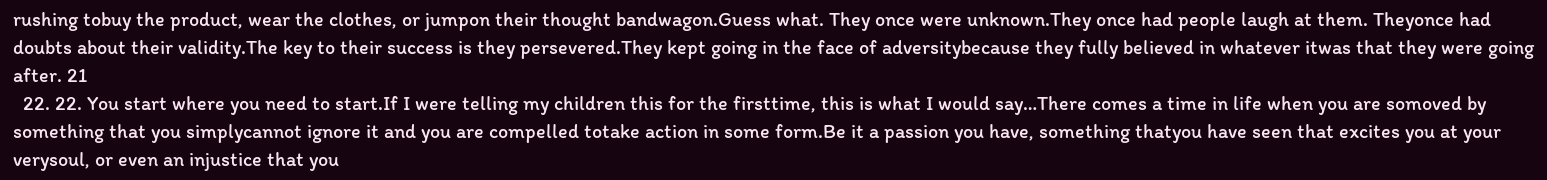rushing tobuy the product, wear the clothes, or jumpon their thought bandwagon.Guess what. They once were unknown.They once had people laugh at them. Theyonce had doubts about their validity.The key to their success is they persevered.They kept going in the face of adversitybecause they fully believed in whatever itwas that they were going after. 21
  22. 22. You start where you need to start.If I were telling my children this for the firsttime, this is what I would say…There comes a time in life when you are somoved by something that you simplycannot ignore it and you are compelled totake action in some form.Be it a passion you have, something thatyou have seen that excites you at your verysoul, or even an injustice that you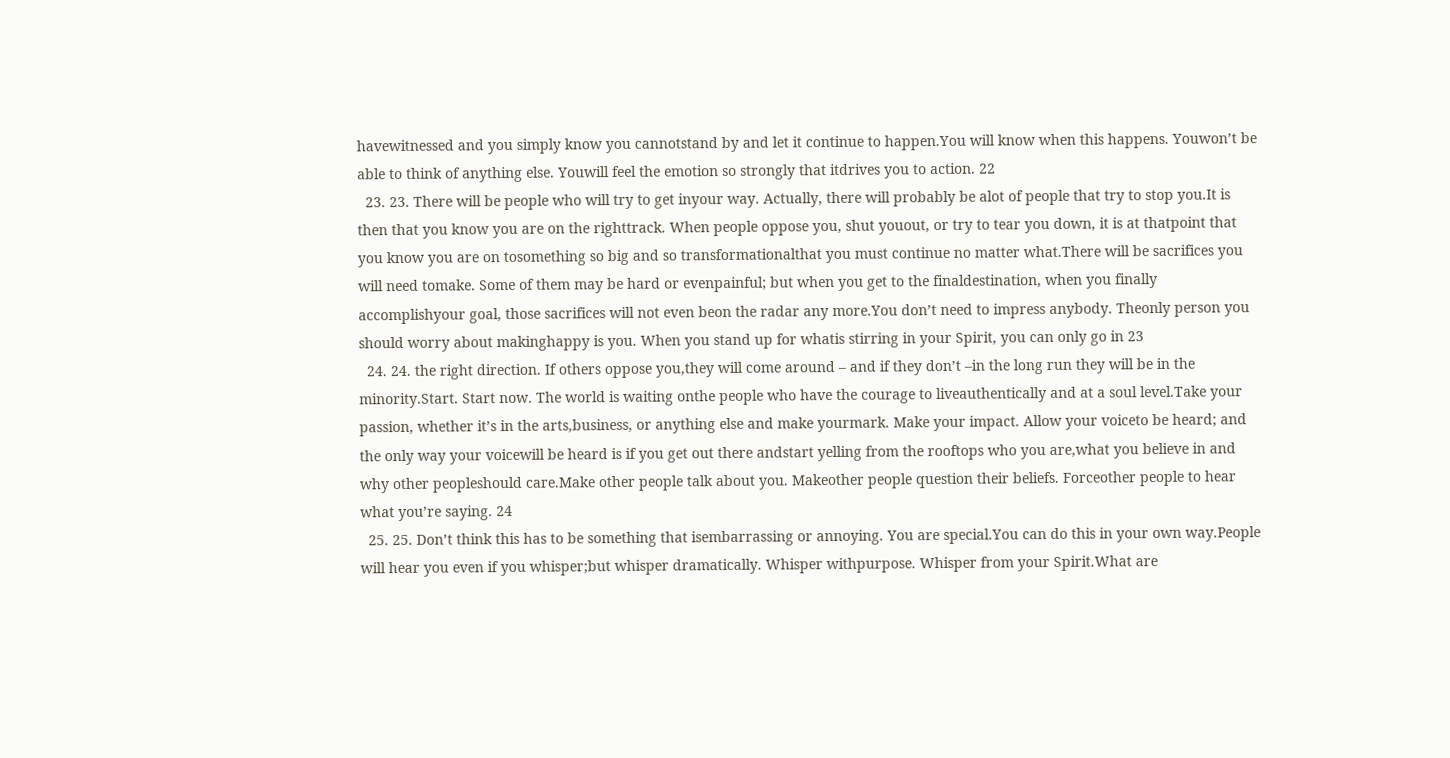havewitnessed and you simply know you cannotstand by and let it continue to happen.You will know when this happens. Youwon’t be able to think of anything else. Youwill feel the emotion so strongly that itdrives you to action. 22
  23. 23. There will be people who will try to get inyour way. Actually, there will probably be alot of people that try to stop you.It is then that you know you are on the righttrack. When people oppose you, shut youout, or try to tear you down, it is at thatpoint that you know you are on tosomething so big and so transformationalthat you must continue no matter what.There will be sacrifices you will need tomake. Some of them may be hard or evenpainful; but when you get to the finaldestination, when you finally accomplishyour goal, those sacrifices will not even beon the radar any more.You don’t need to impress anybody. Theonly person you should worry about makinghappy is you. When you stand up for whatis stirring in your Spirit, you can only go in 23
  24. 24. the right direction. If others oppose you,they will come around – and if they don’t –in the long run they will be in the minority.Start. Start now. The world is waiting onthe people who have the courage to liveauthentically and at a soul level.Take your passion, whether it’s in the arts,business, or anything else and make yourmark. Make your impact. Allow your voiceto be heard; and the only way your voicewill be heard is if you get out there andstart yelling from the rooftops who you are,what you believe in and why other peopleshould care.Make other people talk about you. Makeother people question their beliefs. Forceother people to hear what you’re saying. 24
  25. 25. Don’t think this has to be something that isembarrassing or annoying. You are special.You can do this in your own way.People will hear you even if you whisper;but whisper dramatically. Whisper withpurpose. Whisper from your Spirit.What are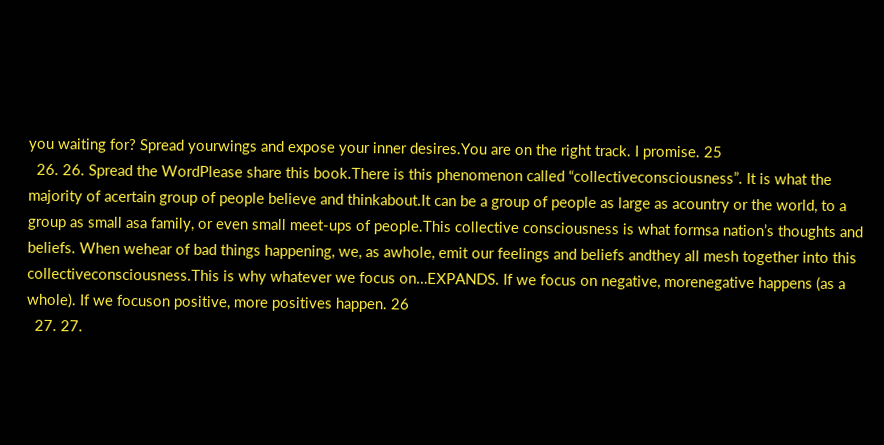you waiting for? Spread yourwings and expose your inner desires.You are on the right track. I promise. 25
  26. 26. Spread the WordPlease share this book.There is this phenomenon called “collectiveconsciousness”. It is what the majority of acertain group of people believe and thinkabout.It can be a group of people as large as acountry or the world, to a group as small asa family, or even small meet-ups of people.This collective consciousness is what formsa nation’s thoughts and beliefs. When wehear of bad things happening, we, as awhole, emit our feelings and beliefs andthey all mesh together into this collectiveconsciousness.This is why whatever we focus on…EXPANDS. If we focus on negative, morenegative happens (as a whole). If we focuson positive, more positives happen. 26
  27. 27.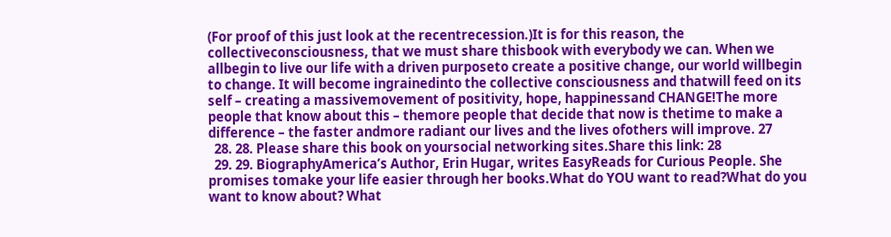(For proof of this just look at the recentrecession.)It is for this reason, the collectiveconsciousness, that we must share thisbook with everybody we can. When we allbegin to live our life with a driven purposeto create a positive change, our world willbegin to change. It will become ingrainedinto the collective consciousness and thatwill feed on its self – creating a massivemovement of positivity, hope, happinessand CHANGE!The more people that know about this – themore people that decide that now is thetime to make a difference – the faster andmore radiant our lives and the lives ofothers will improve. 27
  28. 28. Please share this book on yoursocial networking sites.Share this link: 28
  29. 29. BiographyAmerica’s Author, Erin Hugar, writes EasyReads for Curious People. She promises tomake your life easier through her books.What do YOU want to read?What do you want to know about? What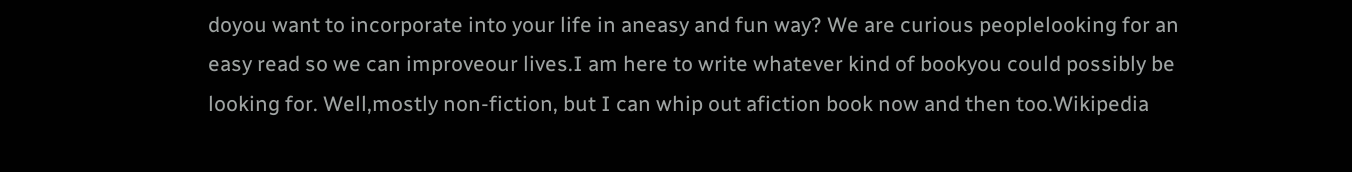doyou want to incorporate into your life in aneasy and fun way? We are curious peoplelooking for an easy read so we can improveour lives.I am here to write whatever kind of bookyou could possibly be looking for. Well,mostly non-fiction, but I can whip out afiction book now and then too.Wikipedia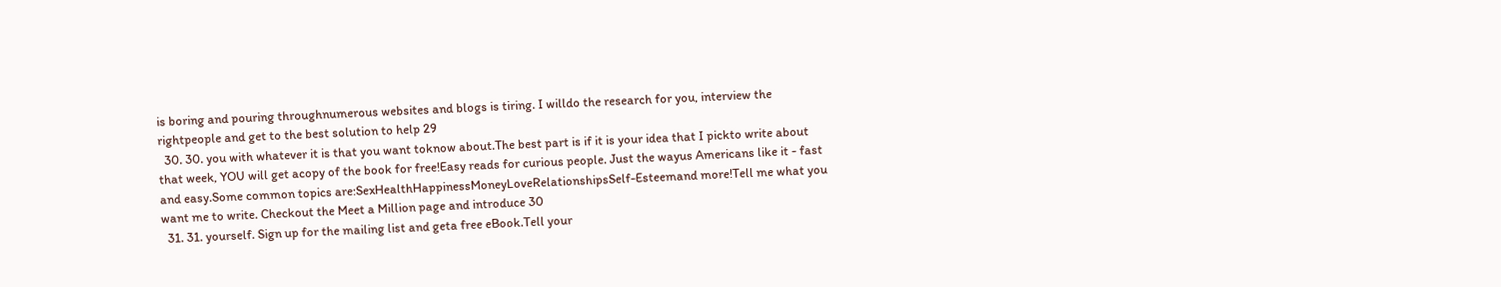is boring and pouring throughnumerous websites and blogs is tiring. I willdo the research for you, interview the rightpeople and get to the best solution to help 29
  30. 30. you with whatever it is that you want toknow about.The best part is if it is your idea that I pickto write about that week, YOU will get acopy of the book for free!Easy reads for curious people. Just the wayus Americans like it - fast and easy.Some common topics are:SexHealthHappinessMoneyLoveRelationshipsSelf-Esteemand more!Tell me what you want me to write. Checkout the Meet a Million page and introduce 30
  31. 31. yourself. Sign up for the mailing list and geta free eBook.Tell your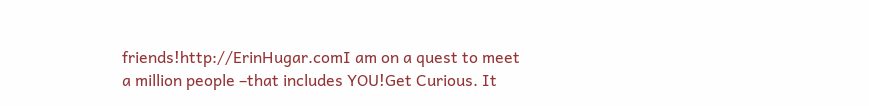friends!http://ErinHugar.comI am on a quest to meet a million people –that includes YOU!Get Curious. It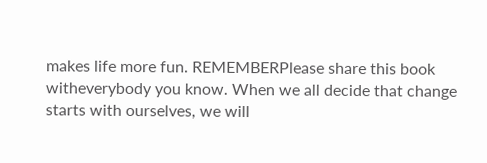makes life more fun. REMEMBERPlease share this book witheverybody you know. When we all decide that change starts with ourselves, we will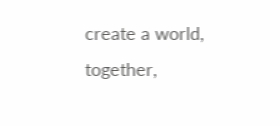create a world, together,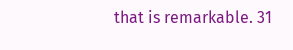that is remarkable. 31